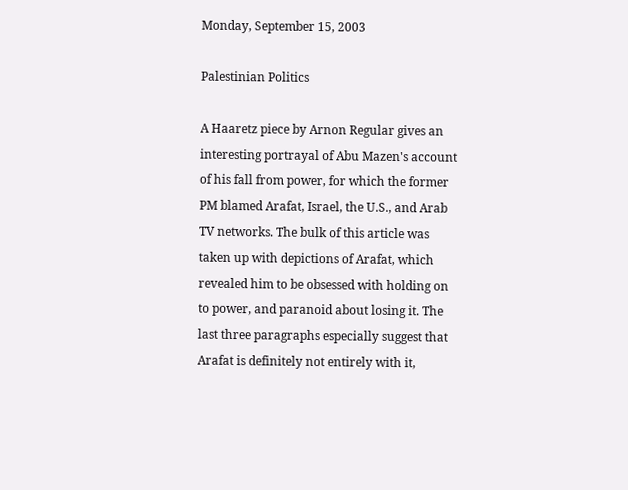Monday, September 15, 2003

Palestinian Politics

A Haaretz piece by Arnon Regular gives an interesting portrayal of Abu Mazen's account of his fall from power, for which the former PM blamed Arafat, Israel, the U.S., and Arab TV networks. The bulk of this article was taken up with depictions of Arafat, which revealed him to be obsessed with holding on to power, and paranoid about losing it. The last three paragraphs especially suggest that Arafat is definitely not entirely with it,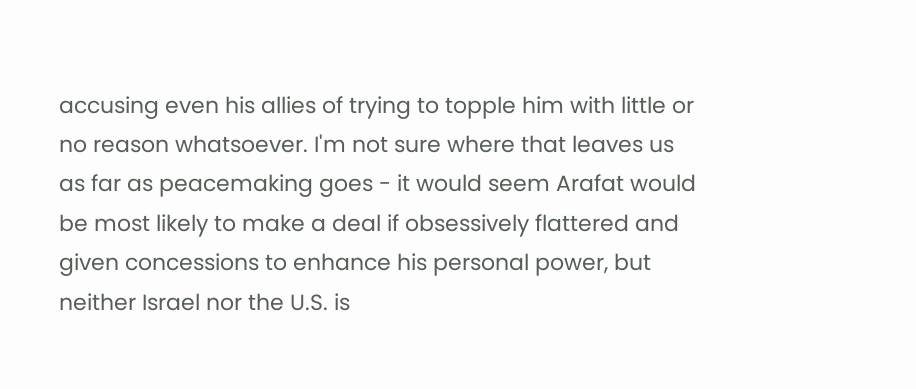accusing even his allies of trying to topple him with little or no reason whatsoever. I'm not sure where that leaves us as far as peacemaking goes - it would seem Arafat would be most likely to make a deal if obsessively flattered and given concessions to enhance his personal power, but neither Israel nor the U.S. is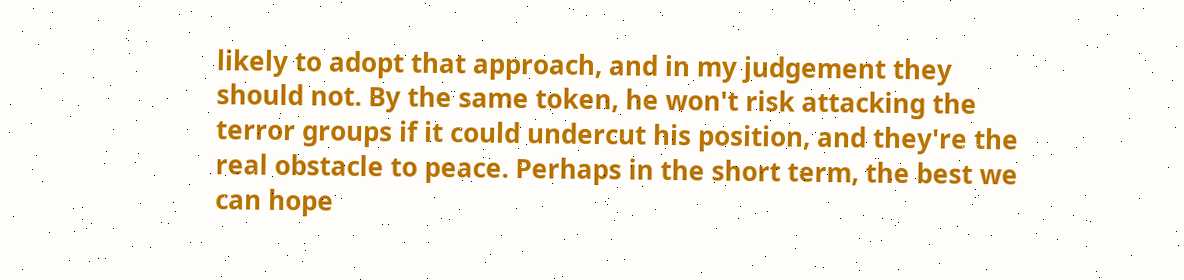likely to adopt that approach, and in my judgement they should not. By the same token, he won't risk attacking the terror groups if it could undercut his position, and they're the real obstacle to peace. Perhaps in the short term, the best we can hope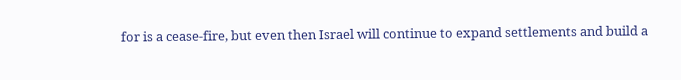for is a cease-fire, but even then Israel will continue to expand settlements and build a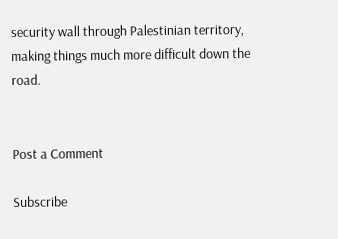security wall through Palestinian territory, making things much more difficult down the road.


Post a Comment

Subscribe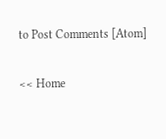to Post Comments [Atom]

<< Home